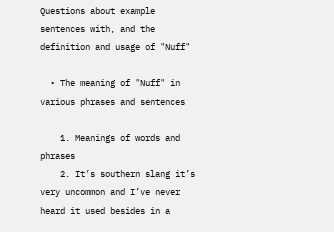Questions about example sentences with, and the definition and usage of "Nuff"

  • The meaning of "Nuff" in various phrases and sentences

    1. Meanings of words and phrases
    2. It’s southern slang it’s very uncommon and I’ve never heard it used besides in a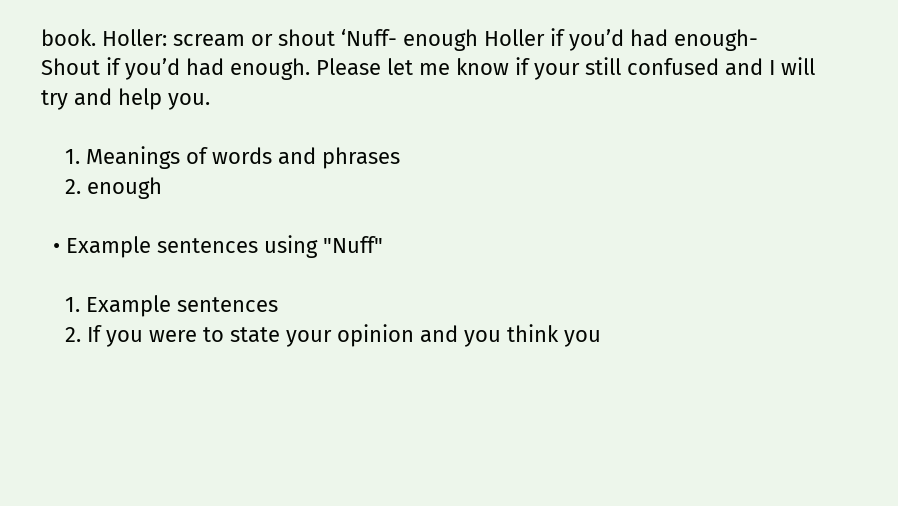book. Holler: scream or shout ‘Nuff- enough Holler if you’d had enough- Shout if you’d had enough. Please let me know if your still confused and I will try and help you.

    1. Meanings of words and phrases
    2. enough

  • Example sentences using "Nuff"

    1. Example sentences
    2. If you were to state your opinion and you think you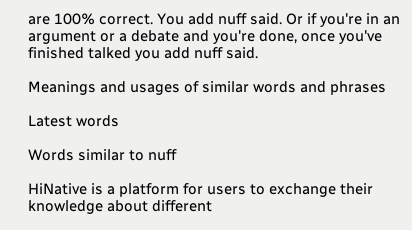are 100% correct. You add nuff said. Or if you're in an argument or a debate and you're done, once you've finished talked you add nuff said.

Meanings and usages of similar words and phrases

Latest words

Words similar to nuff

HiNative is a platform for users to exchange their knowledge about different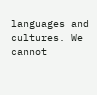languages and cultures. We cannot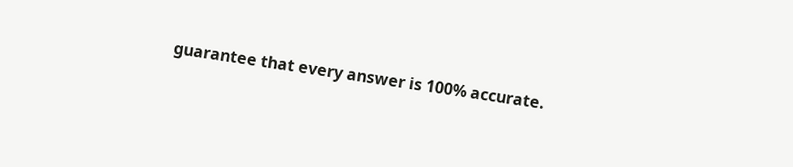guarantee that every answer is 100% accurate.